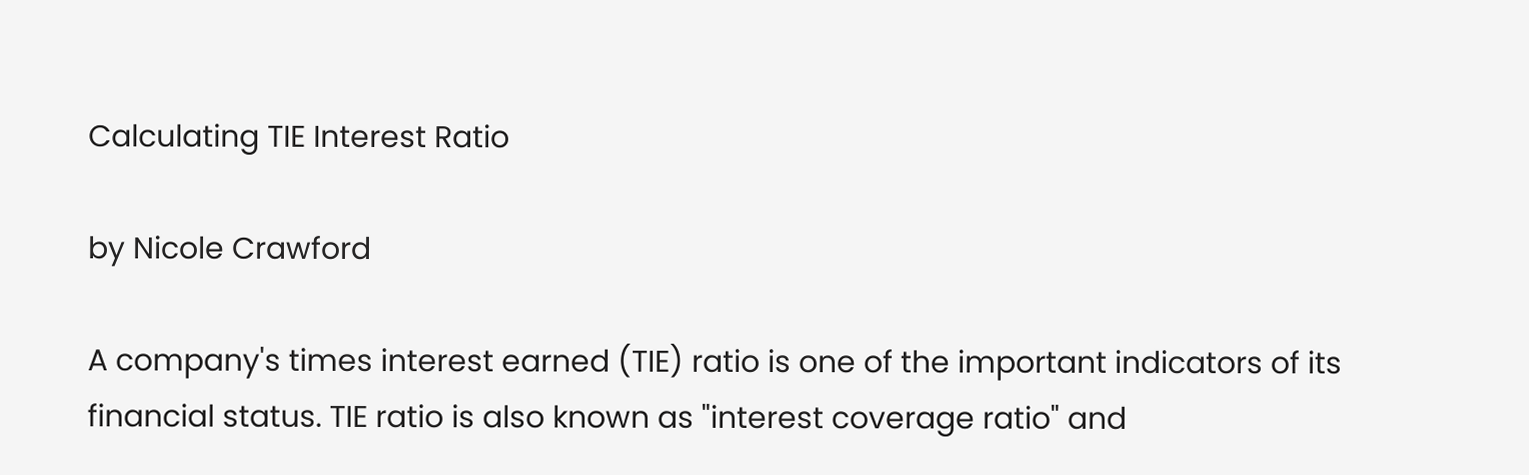Calculating TIE Interest Ratio

by Nicole Crawford

A company's times interest earned (TIE) ratio is one of the important indicators of its financial status. TIE ratio is also known as "interest coverage ratio" and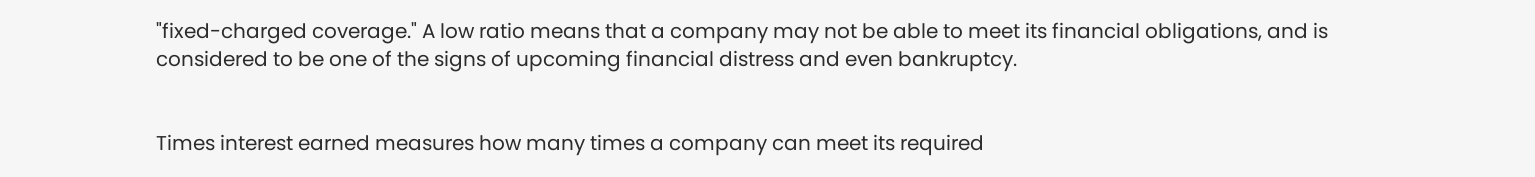"fixed-charged coverage." A low ratio means that a company may not be able to meet its financial obligations, and is considered to be one of the signs of upcoming financial distress and even bankruptcy.


Times interest earned measures how many times a company can meet its required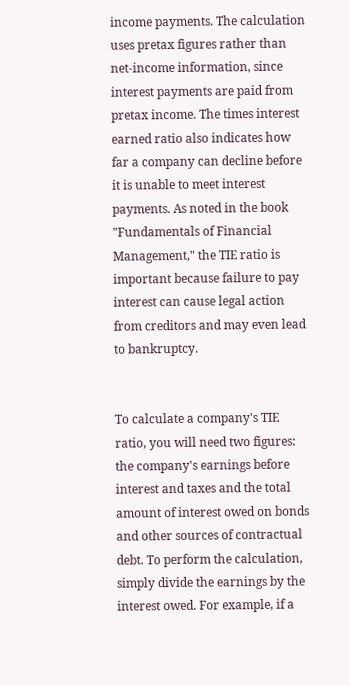income payments. The calculation uses pretax figures rather than net-income information, since interest payments are paid from pretax income. The times interest earned ratio also indicates how far a company can decline before it is unable to meet interest payments. As noted in the book "Fundamentals of Financial Management," the TIE ratio is important because failure to pay interest can cause legal action from creditors and may even lead to bankruptcy.


To calculate a company's TIE ratio, you will need two figures: the company's earnings before interest and taxes and the total amount of interest owed on bonds and other sources of contractual debt. To perform the calculation, simply divide the earnings by the interest owed. For example, if a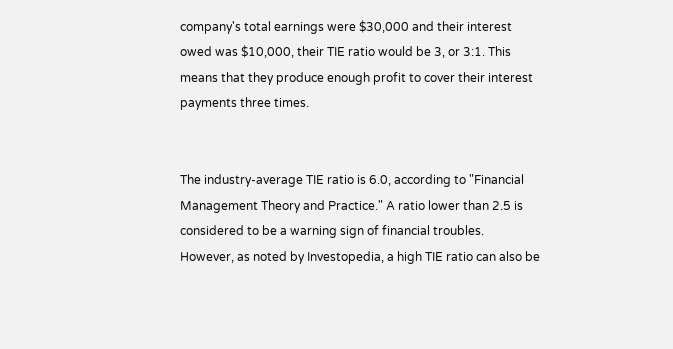company's total earnings were $30,000 and their interest owed was $10,000, their TIE ratio would be 3, or 3:1. This means that they produce enough profit to cover their interest payments three times.


The industry-average TIE ratio is 6.0, according to "Financial Management Theory and Practice." A ratio lower than 2.5 is considered to be a warning sign of financial troubles. However, as noted by Investopedia, a high TIE ratio can also be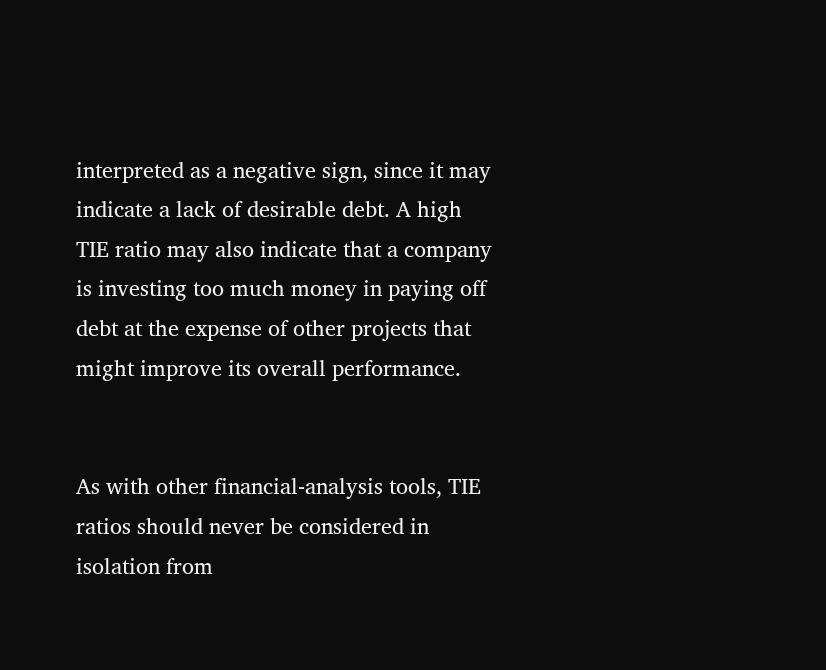interpreted as a negative sign, since it may indicate a lack of desirable debt. A high TIE ratio may also indicate that a company is investing too much money in paying off debt at the expense of other projects that might improve its overall performance.


As with other financial-analysis tools, TIE ratios should never be considered in isolation from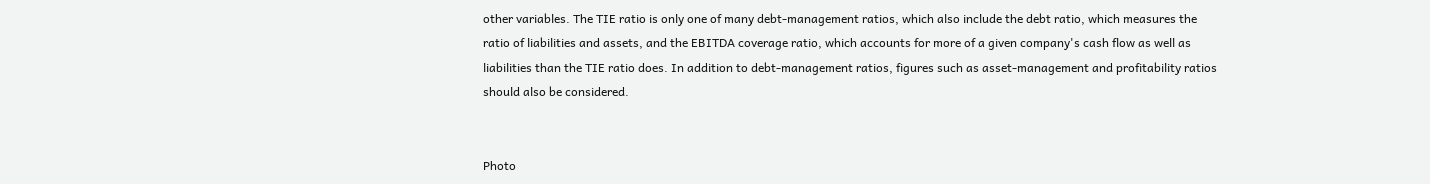other variables. The TIE ratio is only one of many debt-management ratios, which also include the debt ratio, which measures the ratio of liabilities and assets, and the EBITDA coverage ratio, which accounts for more of a given company's cash flow as well as liabilities than the TIE ratio does. In addition to debt-management ratios, figures such as asset-management and profitability ratios should also be considered.


Photo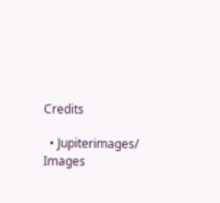Credits

  • Jupiterimages/ Images